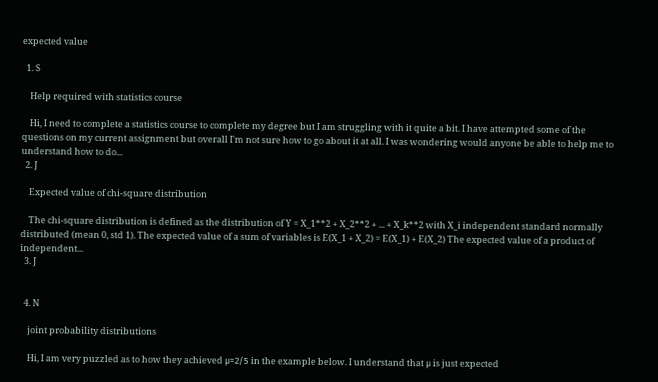expected value

  1. S

    Help required with statistics course

    Hi, I need to complete a statistics course to complete my degree but I am struggling with it quite a bit. I have attempted some of the questions on my current assignment but overall I'm not sure how to go about it at all. I was wondering would anyone be able to help me to understand how to do...
  2. J

    Expected value of chi-square distribution

    The chi-square distribution is defined as the distribution of Y = X_1**2 + X_2**2 + ... + X_k**2 with X_i independent standard normally distributed (mean 0, std 1). The expected value of a sum of variables is E(X_1 + X_2) = E(X_1) + E(X_2) The expected value of a product of independent...
  3. J


  4. N

    joint probability distributions

    Hi, I am very puzzled as to how they achieved μ=2/5 in the example below. I understand that μ is just expected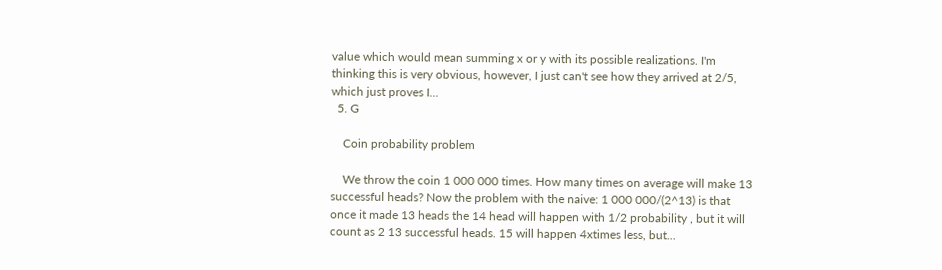value which would mean summing x or y with its possible realizations. I'm thinking this is very obvious, however, I just can't see how they arrived at 2/5, which just proves I...
  5. G

    Coin probability problem

    We throw the coin 1 000 000 times. How many times on average will make 13 successful heads? Now the problem with the naive: 1 000 000/(2^13) is that once it made 13 heads the 14 head will happen with 1/2 probability , but it will count as 2 13 successful heads. 15 will happen 4xtimes less, but...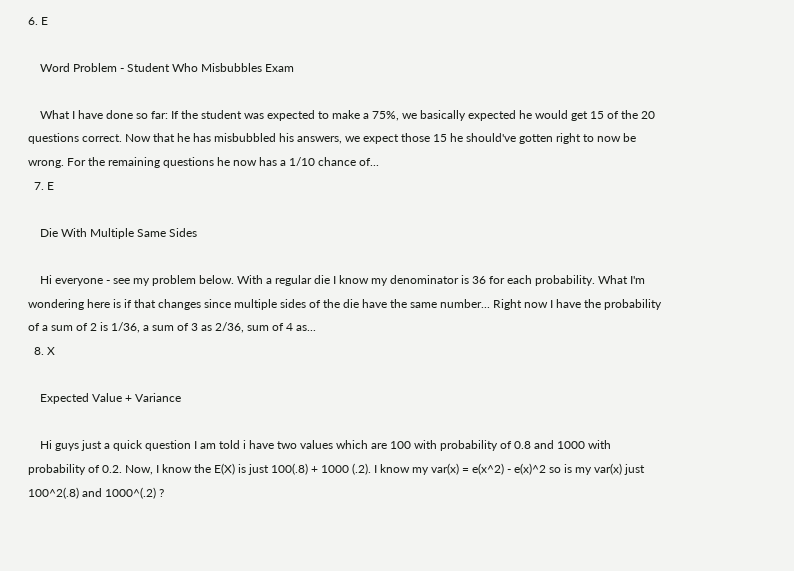6. E

    Word Problem - Student Who Misbubbles Exam

    What I have done so far: If the student was expected to make a 75%, we basically expected he would get 15 of the 20 questions correct. Now that he has misbubbled his answers, we expect those 15 he should've gotten right to now be wrong. For the remaining questions he now has a 1/10 chance of...
  7. E

    Die With Multiple Same Sides

    Hi everyone - see my problem below. With a regular die I know my denominator is 36 for each probability. What I'm wondering here is if that changes since multiple sides of the die have the same number... Right now I have the probability of a sum of 2 is 1/36, a sum of 3 as 2/36, sum of 4 as...
  8. X

    Expected Value + Variance

    Hi guys just a quick question I am told i have two values which are 100 with probability of 0.8 and 1000 with probability of 0.2. Now, I know the E(X) is just 100(.8) + 1000 (.2). I know my var(x) = e(x^2) - e(x)^2 so is my var(x) just 100^2(.8) and 1000^(.2) ?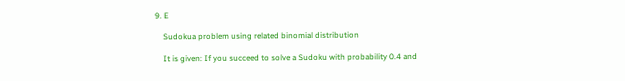9. E

    Sudokua problem using related binomial distribution

    It is given: If you succeed to solve a Sudoku with probability 0.4 and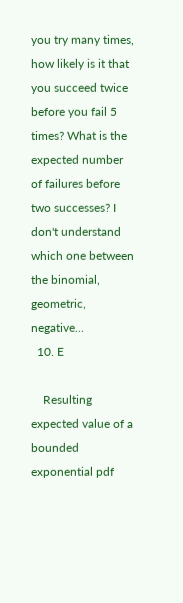you try many times, how likely is it that you succeed twice before you fail 5 times? What is the expected number of failures before two successes? I don't understand which one between the binomial, geometric, negative...
  10. E

    Resulting expected value of a bounded exponential pdf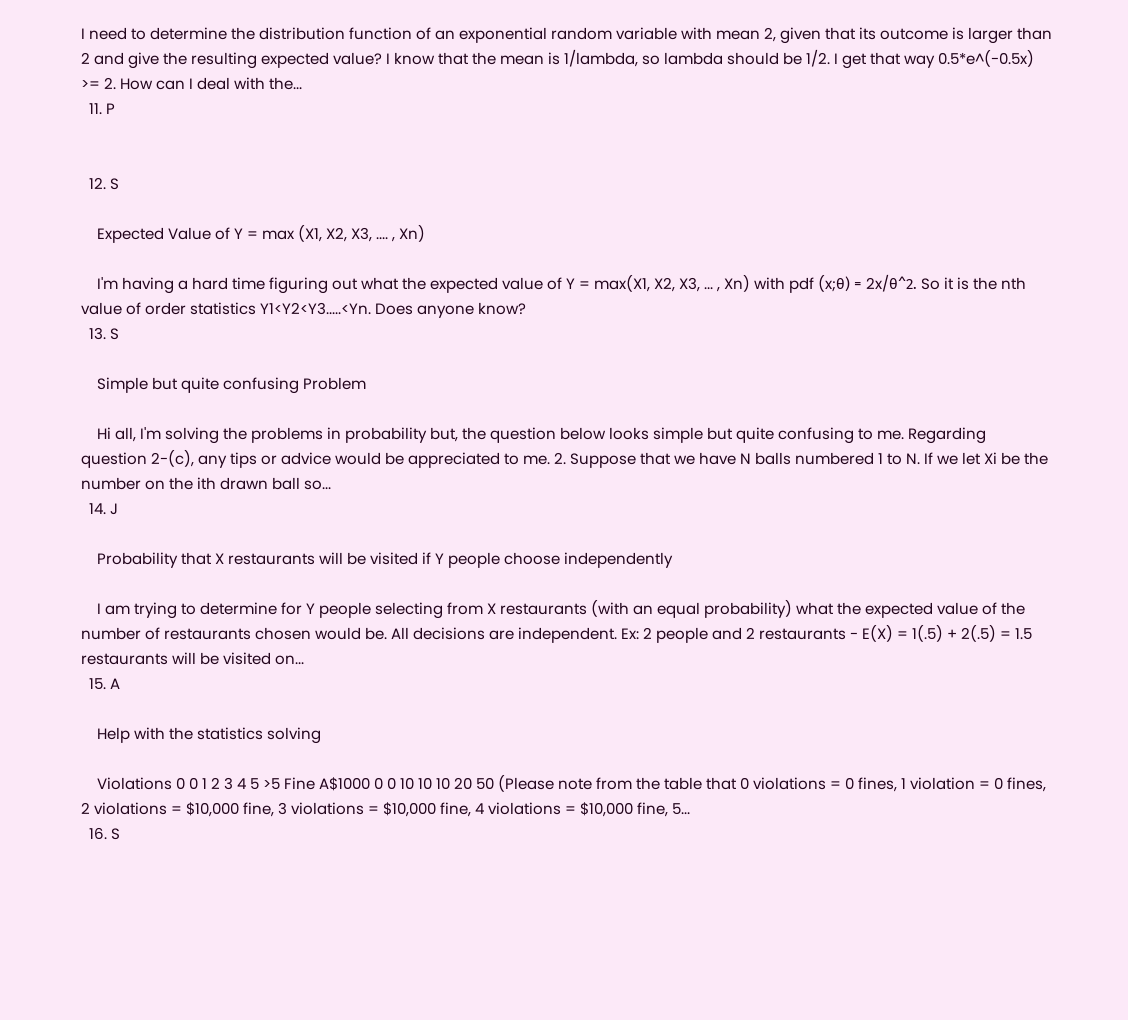I need to determine the distribution function of an exponential random variable with mean 2, given that its outcome is larger than 2 and give the resulting expected value? I know that the mean is 1/lambda, so lambda should be 1/2. I get that way 0.5*e^(-0.5x) >= 2. How can I deal with the...
  11. P


  12. S

    Expected Value of Y = max (X1, X2, X3, .... , Xn)

    I'm having a hard time figuring out what the expected value of Y = max(X1, X2, X3, ... , Xn) with pdf (x;θ) = 2x/θ^2. So it is the nth value of order statistics Y1<Y2<Y3.....<Yn. Does anyone know?
  13. S

    Simple but quite confusing Problem

    Hi all, I'm solving the problems in probability but, the question below looks simple but quite confusing to me. Regarding question 2-(c), any tips or advice would be appreciated to me. 2. Suppose that we have N balls numbered 1 to N. If we let Xi be the number on the ith drawn ball so...
  14. J

    Probability that X restaurants will be visited if Y people choose independently

    I am trying to determine for Y people selecting from X restaurants (with an equal probability) what the expected value of the number of restaurants chosen would be. All decisions are independent. Ex: 2 people and 2 restaurants - E(X) = 1(.5) + 2(.5) = 1.5 restaurants will be visited on...
  15. A

    Help with the statistics solving

    Violations 0 0 1 2 3 4 5 >5 Fine A$1000 0 0 10 10 10 20 50 (Please note from the table that 0 violations = 0 fines, 1 violation = 0 fines, 2 violations = $10,000 fine, 3 violations = $10,000 fine, 4 violations = $10,000 fine, 5...
  16. S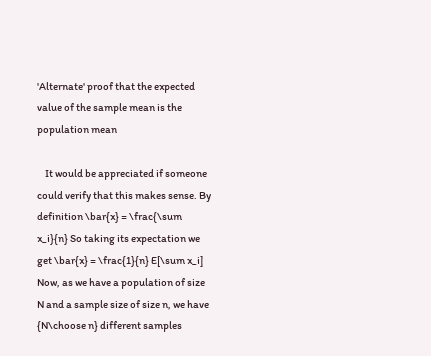'Alternate' proof that the expected value of the sample mean is the population mean

    It would be appreciated if someone could verify that this makes sense. By definition \bar{x} = \frac{\sum x_i}{n} So taking its expectation we get \bar{x} = \frac{1}{n} E[\sum x_i] Now, as we have a population of size N and a sample size of size n, we have {N\choose n} different samples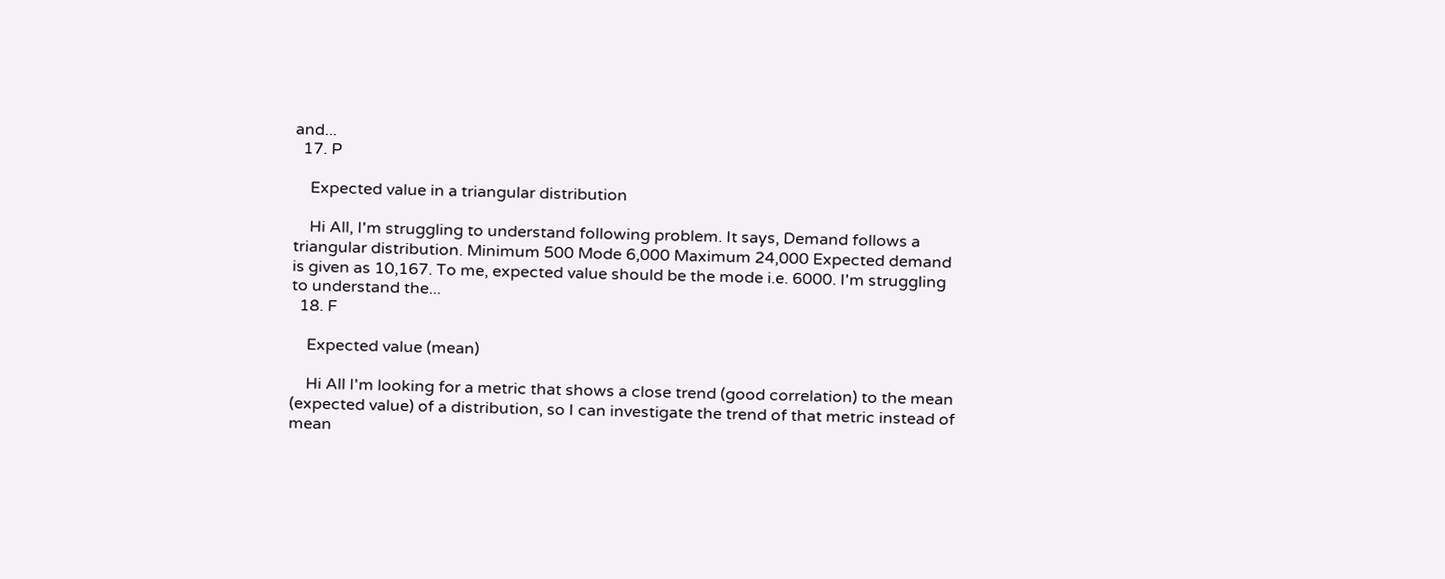and...
  17. P

    Expected value in a triangular distribution

    Hi All, I'm struggling to understand following problem. It says, Demand follows a triangular distribution. Minimum 500 Mode 6,000 Maximum 24,000 Expected demand is given as 10,167. To me, expected value should be the mode i.e. 6000. I'm struggling to understand the...
  18. F

    Expected value (mean)

    Hi All I'm looking for a metric that shows a close trend (good correlation) to the mean (expected value) of a distribution, so I can investigate the trend of that metric instead of mean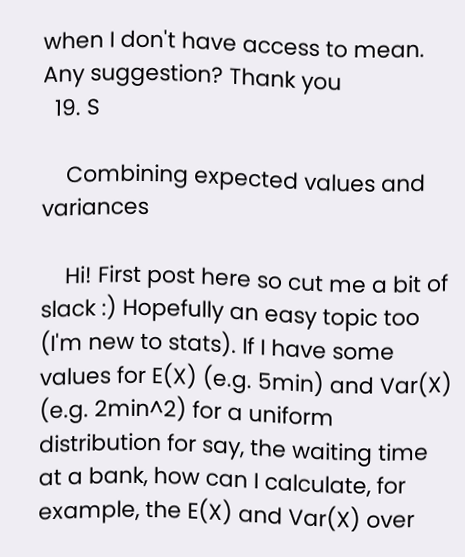when I don't have access to mean. Any suggestion? Thank you
  19. S

    Combining expected values and variances

    Hi! First post here so cut me a bit of slack :) Hopefully an easy topic too (I'm new to stats). If I have some values for E(X) (e.g. 5min) and Var(X) (e.g. 2min^2) for a uniform distribution for say, the waiting time at a bank, how can I calculate, for example, the E(X) and Var(X) over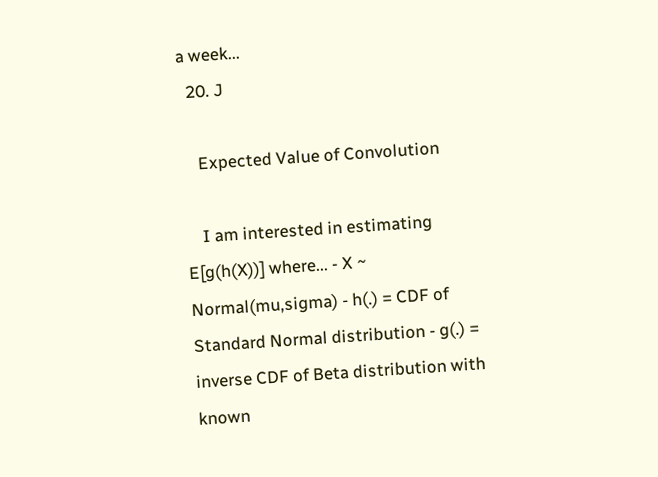a week...
  20. J

    Expected Value of Convolution

    I am interested in estimating E[g(h(X))] where... - X ~ Normal(mu,sigma) - h(.) = CDF of Standard Normal distribution - g(.) = inverse CDF of Beta distribution with known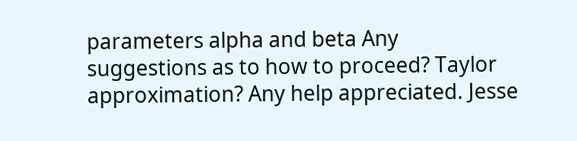parameters alpha and beta Any suggestions as to how to proceed? Taylor approximation? Any help appreciated. Jesse